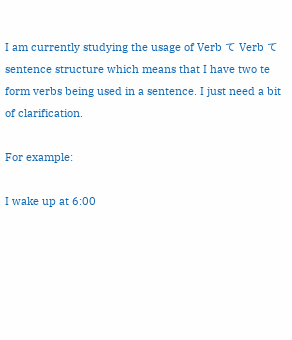I am currently studying the usage of Verb て Verb て sentence structure which means that I have two te form verbs being used in a sentence. I just need a bit of clarification.

For example:

I wake up at 6:00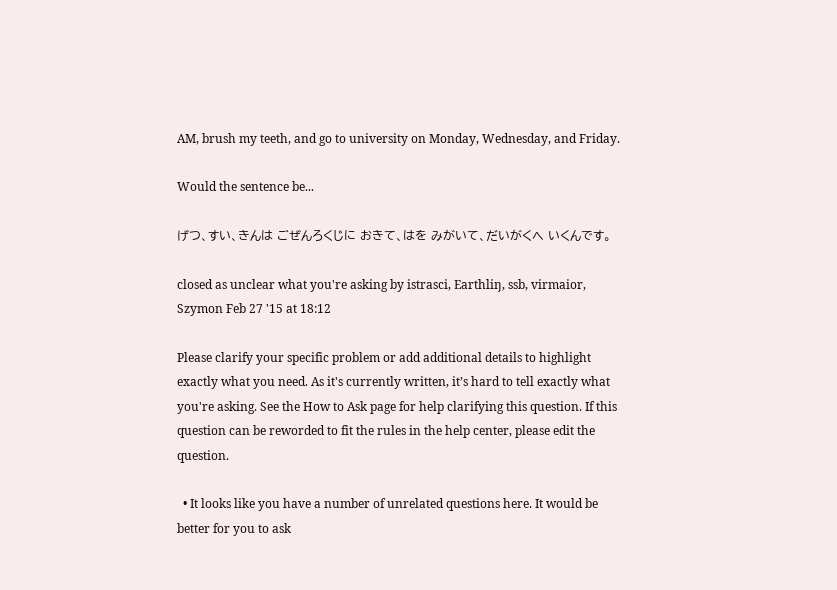AM, brush my teeth, and go to university on Monday, Wednesday, and Friday.

Would the sentence be...

げつ、すい、きんは ごぜんろくじに おきて、はを みがいて、だいがくへ いくんです。

closed as unclear what you're asking by istrasci, Earthliŋ, ssb, virmaior, Szymon Feb 27 '15 at 18:12

Please clarify your specific problem or add additional details to highlight exactly what you need. As it's currently written, it’s hard to tell exactly what you're asking. See the How to Ask page for help clarifying this question. If this question can be reworded to fit the rules in the help center, please edit the question.

  • It looks like you have a number of unrelated questions here. It would be better for you to ask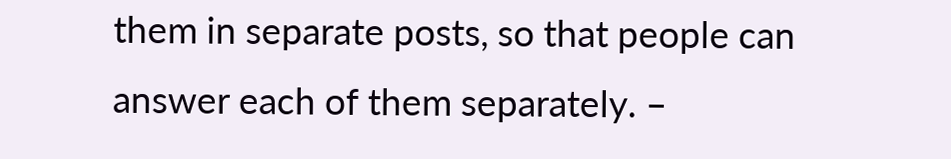them in separate posts, so that people can answer each of them separately. –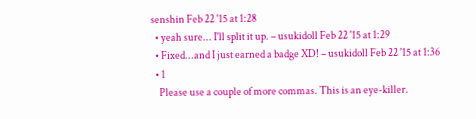senshin Feb 22 '15 at 1:28
  • yeah sure... I'll split it up. – usukidoll Feb 22 '15 at 1:29
  • Fixed...and I just earned a badge XD! – usukidoll Feb 22 '15 at 1:36
  • 1
    Please use a couple of more commas. This is an eye-killer.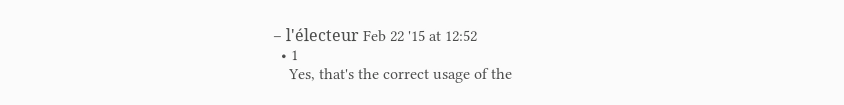– l'électeur Feb 22 '15 at 12:52
  • 1
    Yes, that's the correct usage of the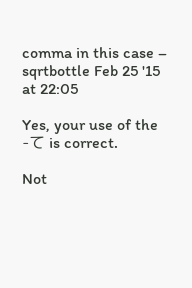comma in this case – sqrtbottle Feb 25 '15 at 22:05

Yes, your use of the -て is correct.

Not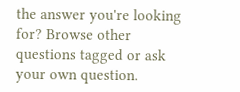the answer you're looking for? Browse other questions tagged or ask your own question.